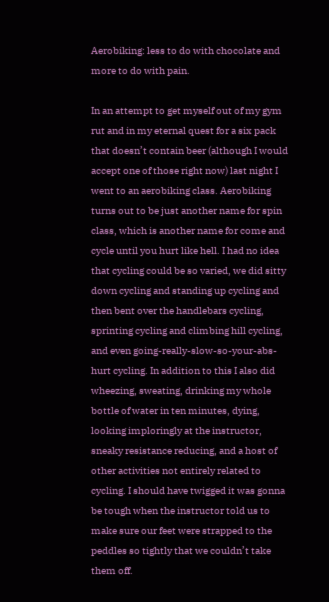Aerobiking: less to do with chocolate and more to do with pain.

In an attempt to get myself out of my gym rut and in my eternal quest for a six pack that doesn’t contain beer (although I would accept one of those right now) last night I went to an aerobiking class. Aerobiking turns out to be just another name for spin class, which is another name for come and cycle until you hurt like hell. I had no idea that cycling could be so varied, we did sitty down cycling and standing up cycling and then bent over the handlebars cycling, sprinting cycling and climbing hill cycling, and even going-really-slow-so-your-abs-hurt cycling. In addition to this I also did wheezing, sweating, drinking my whole bottle of water in ten minutes, dying, looking imploringly at the instructor, sneaky resistance reducing, and a host of other activities not entirely related to cycling. I should have twigged it was gonna be tough when the instructor told us to make sure our feet were strapped to the peddles so tightly that we couldn’t take them off.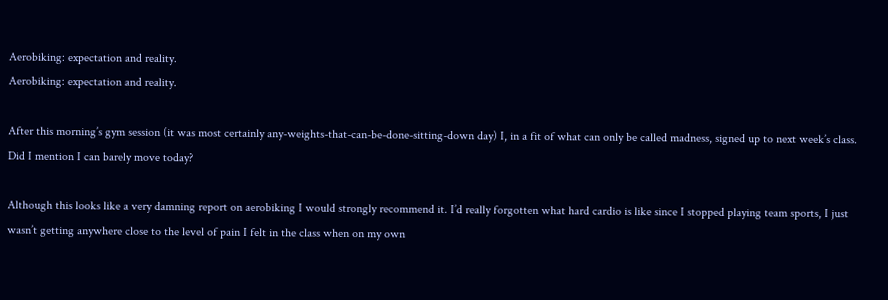Aerobiking: expectation and reality.
Aerobiking: expectation and reality.

After this morning’s gym session (it was most certainly any-weights-that-can-be-done-sitting-down day) I, in a fit of what can only be called madness, signed up to next week’s class. Did I mention I can barely move today?

Although this looks like a very damning report on aerobiking I would strongly recommend it. I’d really forgotten what hard cardio is like since I stopped playing team sports, I just wasn’t getting anywhere close to the level of pain I felt in the class when on my own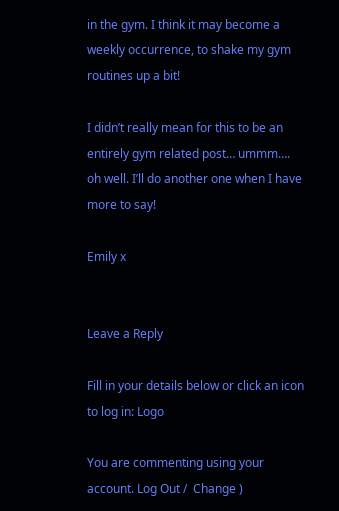in the gym. I think it may become a weekly occurrence, to shake my gym routines up a bit!

I didn’t really mean for this to be an entirely gym related post… ummm…. oh well. I’ll do another one when I have more to say!

Emily x


Leave a Reply

Fill in your details below or click an icon to log in: Logo

You are commenting using your account. Log Out /  Change )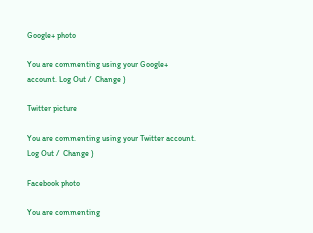Google+ photo

You are commenting using your Google+ account. Log Out /  Change )

Twitter picture

You are commenting using your Twitter account. Log Out /  Change )

Facebook photo

You are commenting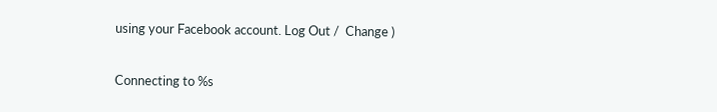using your Facebook account. Log Out /  Change )


Connecting to %s